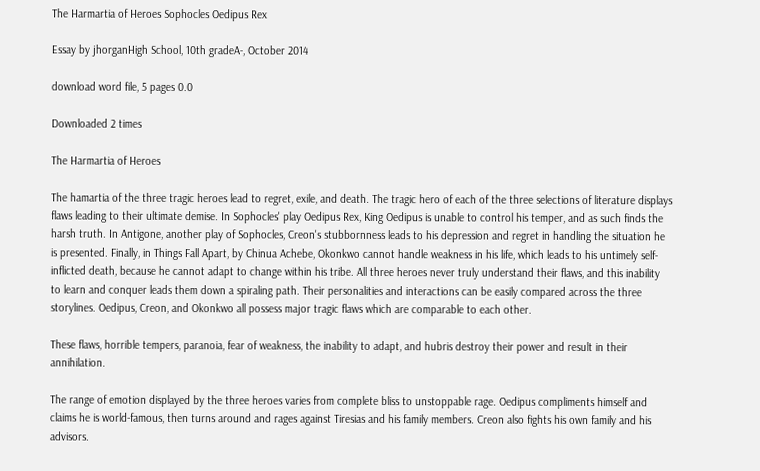The Harmartia of Heroes Sophocles Oedipus Rex

Essay by jhorganHigh School, 10th gradeA-, October 2014

download word file, 5 pages 0.0

Downloaded 2 times

The Harmartia of Heroes

The hamartia of the three tragic heroes lead to regret, exile, and death. The tragic hero of each of the three selections of literature displays flaws leading to their ultimate demise. In Sophocles' play Oedipus Rex, King Oedipus is unable to control his temper, and as such finds the harsh truth. In Antigone, another play of Sophocles, Creon's stubbornness leads to his depression and regret in handling the situation he is presented. Finally, in Things Fall Apart, by Chinua Achebe, Okonkwo cannot handle weakness in his life, which leads to his untimely self-inflicted death, because he cannot adapt to change within his tribe. All three heroes never truly understand their flaws, and this inability to learn and conquer leads them down a spiraling path. Their personalities and interactions can be easily compared across the three storylines. Oedipus, Creon, and Okonkwo all possess major tragic flaws which are comparable to each other.

These flaws, horrible tempers, paranoia, fear of weakness, the inability to adapt, and hubris destroy their power and result in their annihilation.

The range of emotion displayed by the three heroes varies from complete bliss to unstoppable rage. Oedipus compliments himself and claims he is world-famous, then turns around and rages against Tiresias and his family members. Creon also fights his own family and his advisors.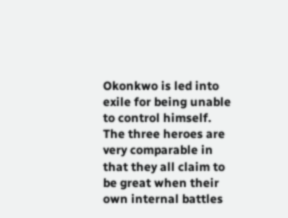Okonkwo is led into exile for being unable to control himself. The three heroes are very comparable in that they all claim to be great when their own internal battles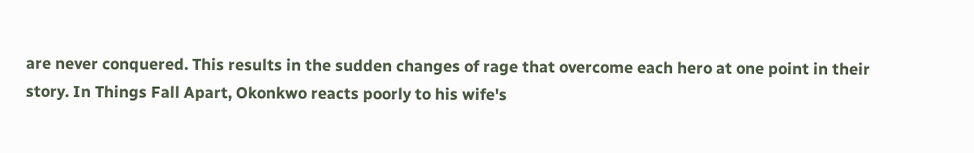are never conquered. This results in the sudden changes of rage that overcome each hero at one point in their story. In Things Fall Apart, Okonkwo reacts poorly to his wife's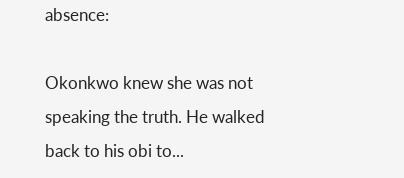absence:

Okonkwo knew she was not speaking the truth. He walked back to his obi to...